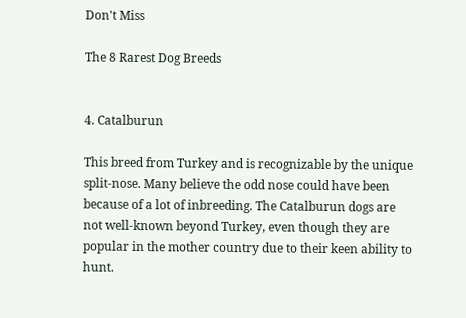Don't Miss

The 8 Rarest Dog Breeds


4. Catalburun

This breed from Turkey and is recognizable by the unique split-nose. Many believe the odd nose could have been because of a lot of inbreeding. The Catalburun dogs are not well-known beyond Turkey, even though they are popular in the mother country due to their keen ability to hunt.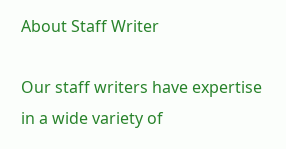About Staff Writer

Our staff writers have expertise in a wide variety of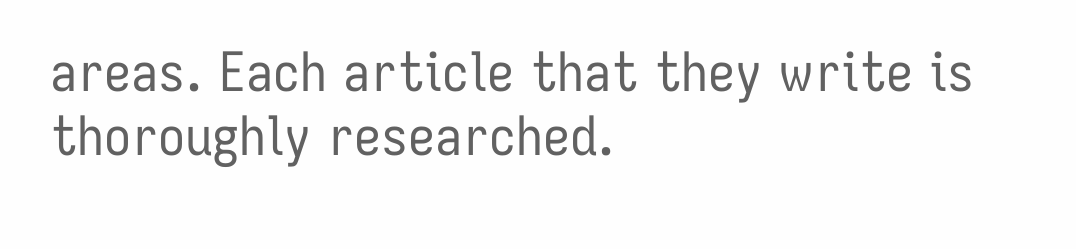areas. Each article that they write is thoroughly researched.